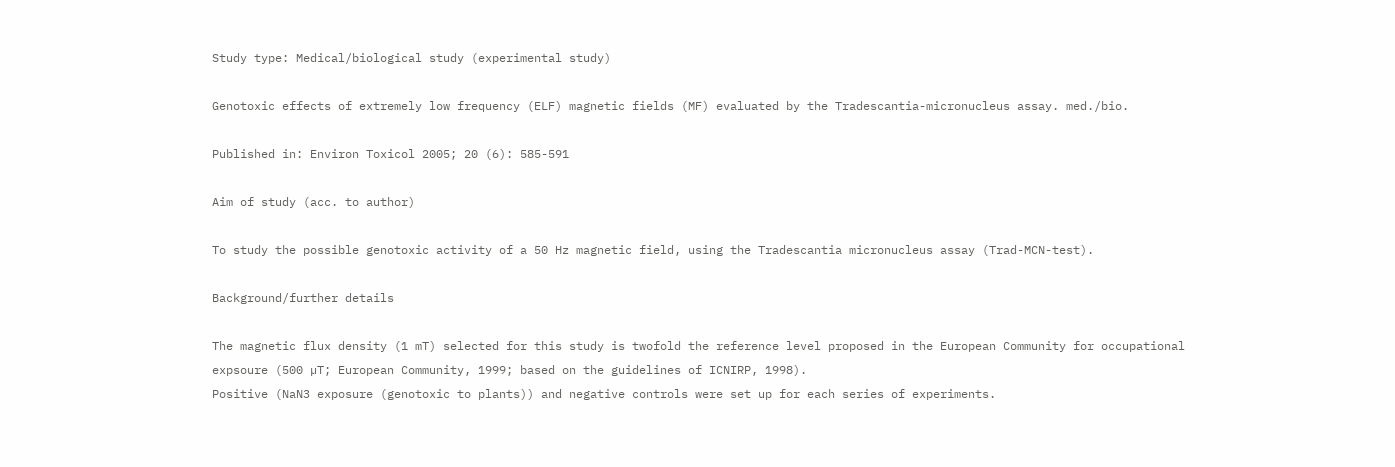Study type: Medical/biological study (experimental study)

Genotoxic effects of extremely low frequency (ELF) magnetic fields (MF) evaluated by the Tradescantia-micronucleus assay. med./bio.

Published in: Environ Toxicol 2005; 20 (6): 585-591

Aim of study (acc. to author)

To study the possible genotoxic activity of a 50 Hz magnetic field, using the Tradescantia micronucleus assay (Trad-MCN-test).

Background/further details

The magnetic flux density (1 mT) selected for this study is twofold the reference level proposed in the European Community for occupational expsoure (500 µT; European Community, 1999; based on the guidelines of ICNIRP, 1998).
Positive (NaN3 exposure (genotoxic to plants)) and negative controls were set up for each series of experiments.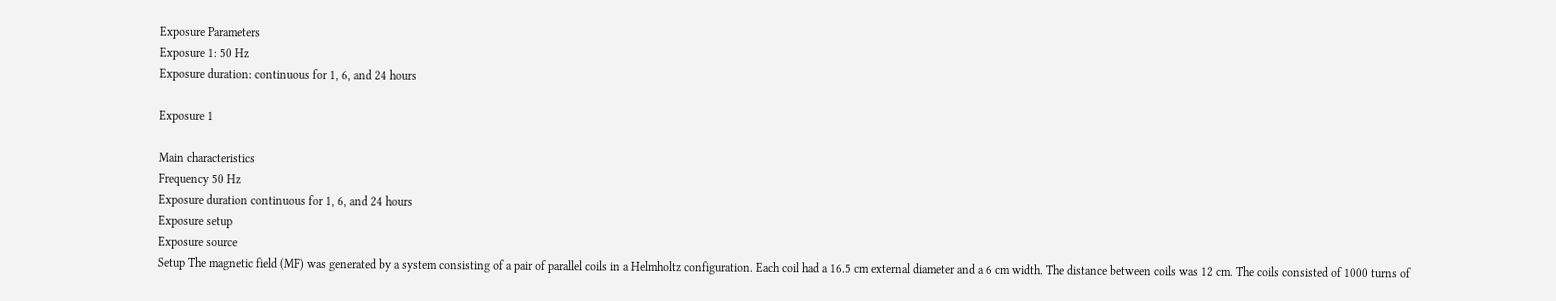Exposure Parameters
Exposure 1: 50 Hz
Exposure duration: continuous for 1, 6, and 24 hours

Exposure 1

Main characteristics
Frequency 50 Hz
Exposure duration continuous for 1, 6, and 24 hours
Exposure setup
Exposure source
Setup The magnetic field (MF) was generated by a system consisting of a pair of parallel coils in a Helmholtz configuration. Each coil had a 16.5 cm external diameter and a 6 cm width. The distance between coils was 12 cm. The coils consisted of 1000 turns of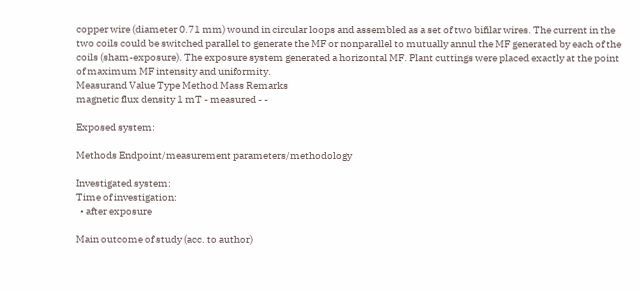copper wire (diameter 0.71 mm) wound in circular loops and assembled as a set of two bifilar wires. The current in the two coils could be switched parallel to generate the MF or nonparallel to mutually annul the MF generated by each of the coils (sham-exposure). The exposure system generated a horizontal MF. Plant cuttings were placed exactly at the point of maximum MF intensity and uniformity.
Measurand Value Type Method Mass Remarks
magnetic flux density 1 mT - measured - -

Exposed system:

Methods Endpoint/measurement parameters/methodology

Investigated system:
Time of investigation:
  • after exposure

Main outcome of study (acc. to author)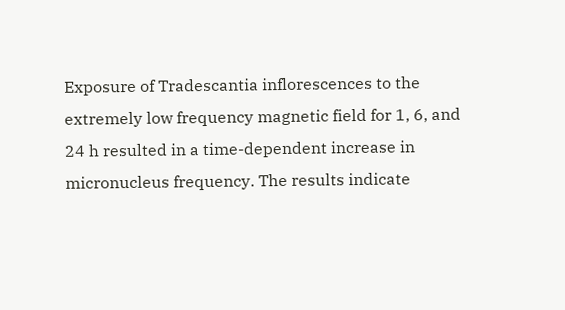Exposure of Tradescantia inflorescences to the extremely low frequency magnetic field for 1, 6, and 24 h resulted in a time-dependent increase in micronucleus frequency. The results indicate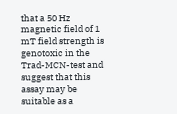that a 50 Hz magnetic field of 1 mT field strength is genotoxic in the Trad-MCN-test and suggest that this assay may be suitable as a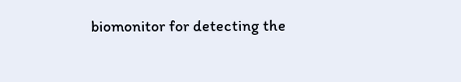biomonitor for detecting the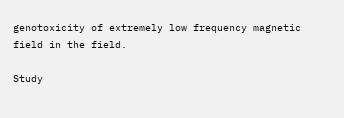genotoxicity of extremely low frequency magnetic field in the field.

Study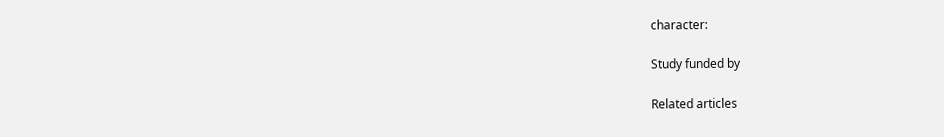character:

Study funded by

Related articles